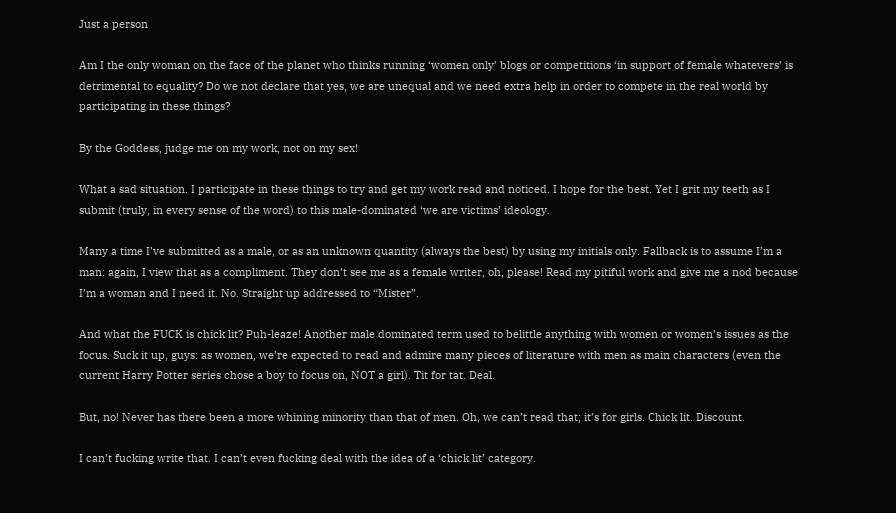Just a person

Am I the only woman on the face of the planet who thinks running ‘women only’ blogs or competitions ‘in support of female whatevers’ is detrimental to equality? Do we not declare that yes, we are unequal and we need extra help in order to compete in the real world by participating in these things?

By the Goddess, judge me on my work, not on my sex!

What a sad situation. I participate in these things to try and get my work read and noticed. I hope for the best. Yet I grit my teeth as I submit (truly, in every sense of the word) to this male-dominated ‘we are victims’ ideology.

Many a time I’ve submitted as a male, or as an unknown quantity (always the best) by using my initials only. Fallback is to assume I’m a man: again, I view that as a compliment. They don’t see me as a female writer, oh, please! Read my pitiful work and give me a nod because I’m a woman and I need it. No. Straight up addressed to “Mister”.

And what the FUCK is chick lit? Puh-leaze! Another male dominated term used to belittle anything with women or women’s issues as the focus. Suck it up, guys: as women, we’re expected to read and admire many pieces of literature with men as main characters (even the current Harry Potter series chose a boy to focus on, NOT a girl). Tit for tat. Deal.

But, no! Never has there been a more whining minority than that of men. Oh, we can’t read that; it’s for girls. Chick lit. Discount.

I can’t fucking write that. I can’t even fucking deal with the idea of a ‘chick lit’ category.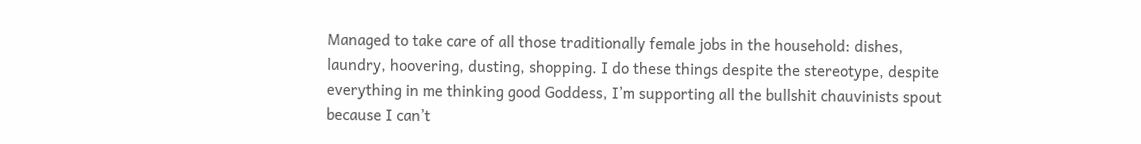Managed to take care of all those traditionally female jobs in the household: dishes, laundry, hoovering, dusting, shopping. I do these things despite the stereotype, despite everything in me thinking good Goddess, I’m supporting all the bullshit chauvinists spout because I can’t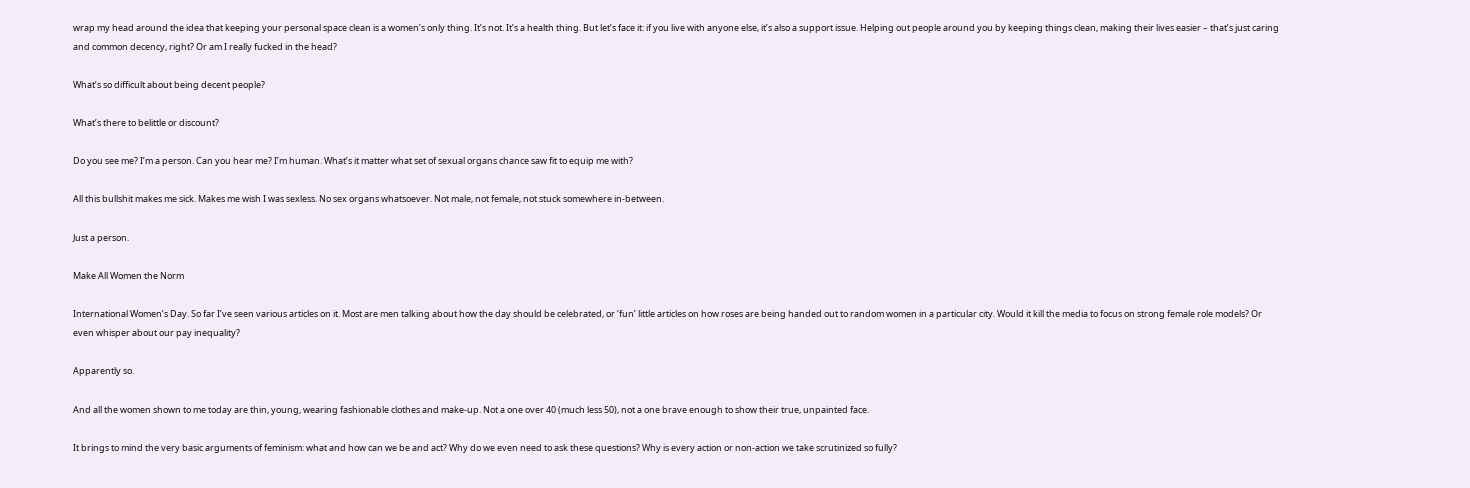wrap my head around the idea that keeping your personal space clean is a women’s only thing. It’s not. It’s a health thing. But let’s face it: if you live with anyone else, it’s also a support issue. Helping out people around you by keeping things clean, making their lives easier – that’s just caring and common decency, right? Or am I really fucked in the head?

What’s so difficult about being decent people?

What’s there to belittle or discount?

Do you see me? I’m a person. Can you hear me? I’m human. What’s it matter what set of sexual organs chance saw fit to equip me with?

All this bullshit makes me sick. Makes me wish I was sexless. No sex organs whatsoever. Not male, not female, not stuck somewhere in-between.

Just a person.

Make All Women the Norm

International Women’s Day. So far I’ve seen various articles on it. Most are men talking about how the day should be celebrated, or ‘fun’ little articles on how roses are being handed out to random women in a particular city. Would it kill the media to focus on strong female role models? Or even whisper about our pay inequality?

Apparently so.

And all the women shown to me today are thin, young, wearing fashionable clothes and make-up. Not a one over 40 (much less 50), not a one brave enough to show their true, unpainted face.

It brings to mind the very basic arguments of feminism: what and how can we be and act? Why do we even need to ask these questions? Why is every action or non-action we take scrutinized so fully?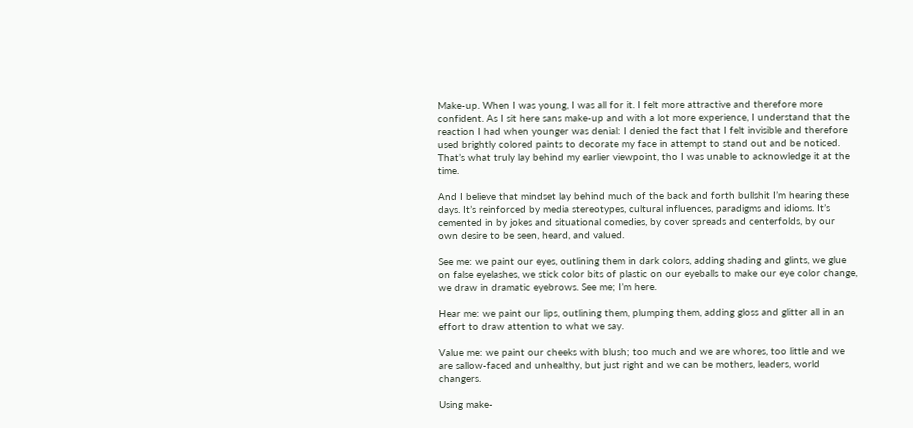Make-up. When I was young, I was all for it. I felt more attractive and therefore more confident. As I sit here sans make-up and with a lot more experience, I understand that the reaction I had when younger was denial: I denied the fact that I felt invisible and therefore used brightly colored paints to decorate my face in attempt to stand out and be noticed. That’s what truly lay behind my earlier viewpoint, tho I was unable to acknowledge it at the time.

And I believe that mindset lay behind much of the back and forth bullshit I’m hearing these days. It’s reinforced by media stereotypes, cultural influences, paradigms and idioms. It’s cemented in by jokes and situational comedies, by cover spreads and centerfolds, by our own desire to be seen, heard, and valued.

See me: we paint our eyes, outlining them in dark colors, adding shading and glints, we glue on false eyelashes, we stick color bits of plastic on our eyeballs to make our eye color change, we draw in dramatic eyebrows. See me; I’m here.

Hear me: we paint our lips, outlining them, plumping them, adding gloss and glitter all in an effort to draw attention to what we say.

Value me: we paint our cheeks with blush; too much and we are whores, too little and we are sallow-faced and unhealthy, but just right and we can be mothers, leaders, world changers.

Using make-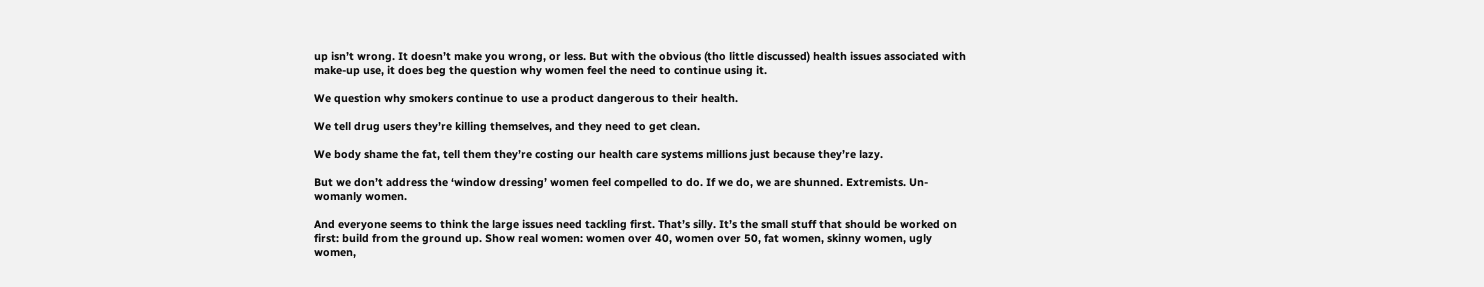up isn’t wrong. It doesn’t make you wrong, or less. But with the obvious (tho little discussed) health issues associated with make-up use, it does beg the question why women feel the need to continue using it.

We question why smokers continue to use a product dangerous to their health.

We tell drug users they’re killing themselves, and they need to get clean.

We body shame the fat, tell them they’re costing our health care systems millions just because they’re lazy.

But we don’t address the ‘window dressing’ women feel compelled to do. If we do, we are shunned. Extremists. Un-womanly women.

And everyone seems to think the large issues need tackling first. That’s silly. It’s the small stuff that should be worked on first: build from the ground up. Show real women: women over 40, women over 50, fat women, skinny women, ugly women,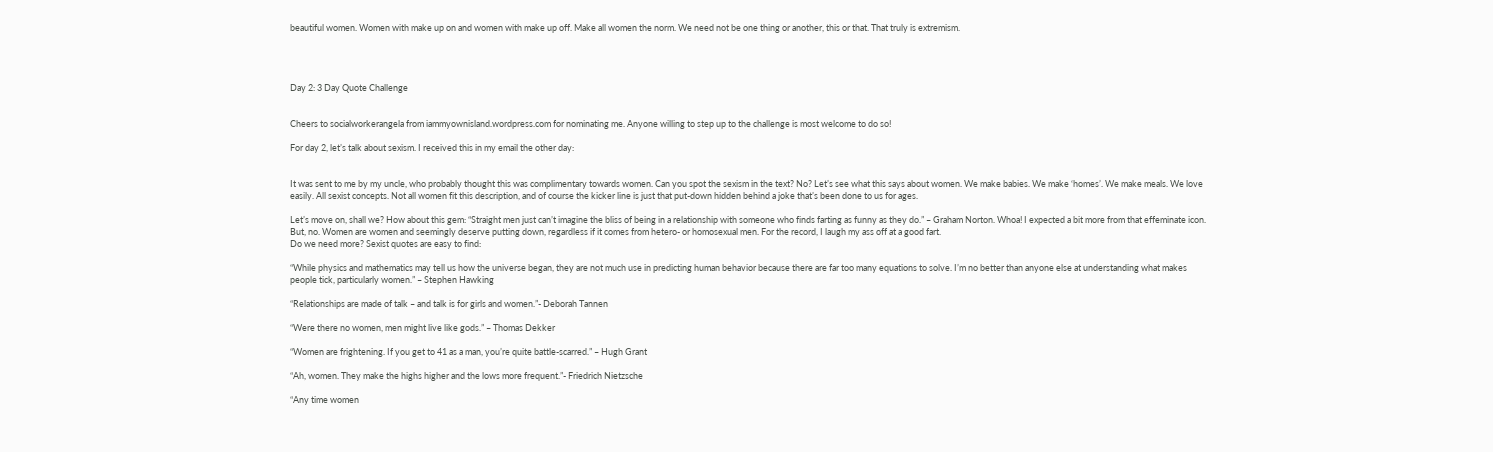beautiful women. Women with make up on and women with make up off. Make all women the norm. We need not be one thing or another, this or that. That truly is extremism.




Day 2: 3 Day Quote Challenge


Cheers to socialworkerangela from iammyownisland.wordpress.com for nominating me. Anyone willing to step up to the challenge is most welcome to do so!

For day 2, let’s talk about sexism. I received this in my email the other day:


It was sent to me by my uncle, who probably thought this was complimentary towards women. Can you spot the sexism in the text? No? Let’s see what this says about women. We make babies. We make ‘homes’. We make meals. We love easily. All sexist concepts. Not all women fit this description, and of course the kicker line is just that put-down hidden behind a joke that’s been done to us for ages.

Let’s move on, shall we? How about this gem: “Straight men just can’t imagine the bliss of being in a relationship with someone who finds farting as funny as they do.” – Graham Norton. Whoa! I expected a bit more from that effeminate icon. But, no. Women are women and seemingly deserve putting down, regardless if it comes from hetero- or homosexual men. For the record, I laugh my ass off at a good fart.
Do we need more? Sexist quotes are easy to find:

“While physics and mathematics may tell us how the universe began, they are not much use in predicting human behavior because there are far too many equations to solve. I’m no better than anyone else at understanding what makes people tick, particularly women.” – Stephen Hawking

“Relationships are made of talk – and talk is for girls and women.”- Deborah Tannen

“Were there no women, men might live like gods.” – Thomas Dekker

“Women are frightening. If you get to 41 as a man, you’re quite battle-scarred.” – Hugh Grant

“Ah, women. They make the highs higher and the lows more frequent.”- Friedrich Nietzsche

“Any time women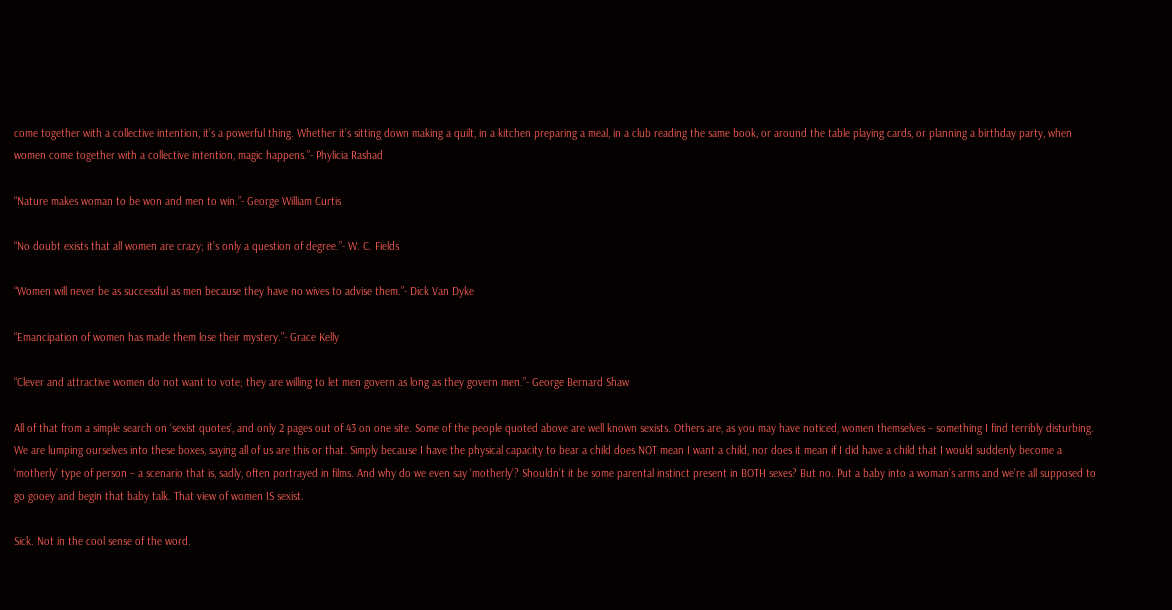come together with a collective intention, it’s a powerful thing. Whether it’s sitting down making a quilt, in a kitchen preparing a meal, in a club reading the same book, or around the table playing cards, or planning a birthday party, when women come together with a collective intention, magic happens.”- Phylicia Rashad

“Nature makes woman to be won and men to win.”- George William Curtis

“No doubt exists that all women are crazy; it’s only a question of degree.”- W. C. Fields

“Women will never be as successful as men because they have no wives to advise them.”- Dick Van Dyke

“Emancipation of women has made them lose their mystery.”- Grace Kelly

“Clever and attractive women do not want to vote; they are willing to let men govern as long as they govern men.”- George Bernard Shaw

All of that from a simple search on ‘sexist quotes’, and only 2 pages out of 43 on one site. Some of the people quoted above are well known sexists. Others are, as you may have noticed, women themselves – something I find terribly disturbing. We are lumping ourselves into these boxes, saying all of us are this or that. Simply because I have the physical capacity to bear a child does NOT mean I want a child, nor does it mean if I did have a child that I would suddenly become a ‘motherly’ type of person – a scenario that is, sadly, often portrayed in films. And why do we even say ‘motherly’? Shouldn’t it be some parental instinct present in BOTH sexes? But no. Put a baby into a woman’s arms and we’re all supposed to go gooey and begin that baby talk. That view of women IS sexist.

Sick. Not in the cool sense of the word.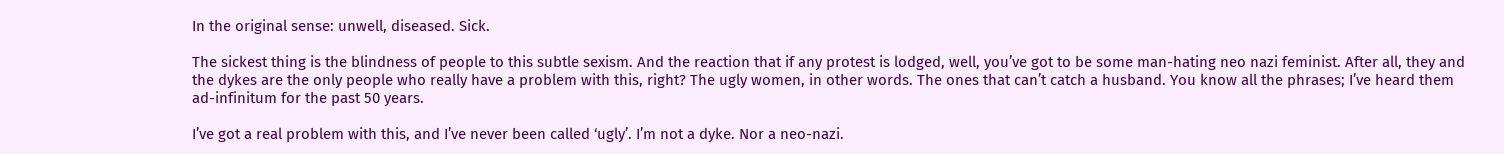In the original sense: unwell, diseased. Sick.

The sickest thing is the blindness of people to this subtle sexism. And the reaction that if any protest is lodged, well, you’ve got to be some man-hating neo nazi feminist. After all, they and the dykes are the only people who really have a problem with this, right? The ugly women, in other words. The ones that can’t catch a husband. You know all the phrases; I’ve heard them ad-infinitum for the past 50 years.

I’ve got a real problem with this, and I’ve never been called ‘ugly’. I’m not a dyke. Nor a neo-nazi.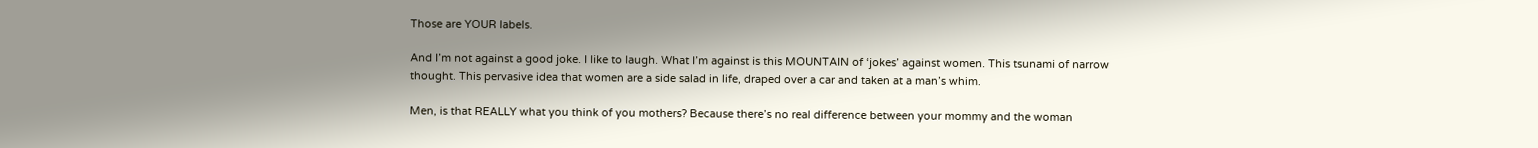Those are YOUR labels.

And I’m not against a good joke. I like to laugh. What I’m against is this MOUNTAIN of ‘jokes’ against women. This tsunami of narrow thought. This pervasive idea that women are a side salad in life, draped over a car and taken at a man’s whim.

Men, is that REALLY what you think of you mothers? Because there’s no real difference between your mommy and the woman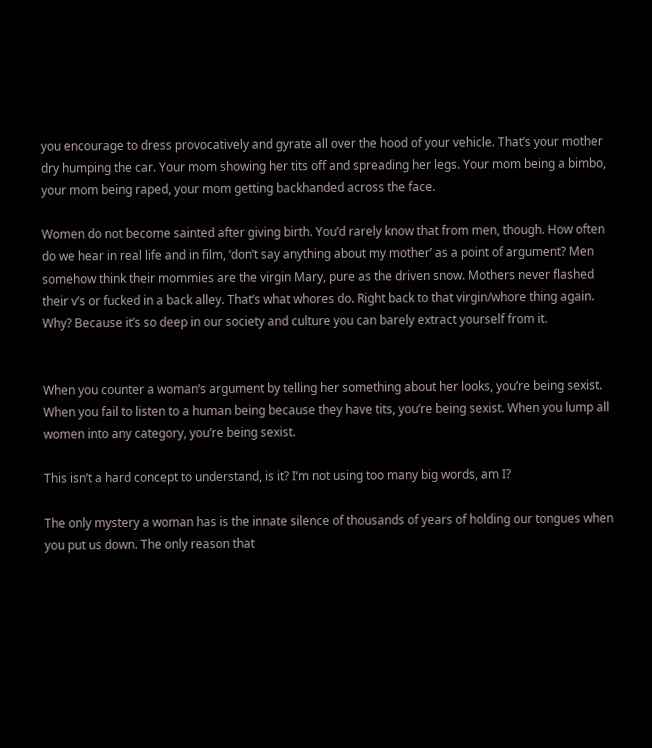you encourage to dress provocatively and gyrate all over the hood of your vehicle. That’s your mother dry humping the car. Your mom showing her tits off and spreading her legs. Your mom being a bimbo, your mom being raped, your mom getting backhanded across the face.

Women do not become sainted after giving birth. You’d rarely know that from men, though. How often do we hear in real life and in film, ‘don’t say anything about my mother’ as a point of argument? Men somehow think their mommies are the virgin Mary, pure as the driven snow. Mothers never flashed their v’s or fucked in a back alley. That’s what whores do. Right back to that virgin/whore thing again. Why? Because it’s so deep in our society and culture you can barely extract yourself from it.


When you counter a woman’s argument by telling her something about her looks, you’re being sexist. When you fail to listen to a human being because they have tits, you’re being sexist. When you lump all women into any category, you’re being sexist.

This isn’t a hard concept to understand, is it? I’m not using too many big words, am I?

The only mystery a woman has is the innate silence of thousands of years of holding our tongues when you put us down. The only reason that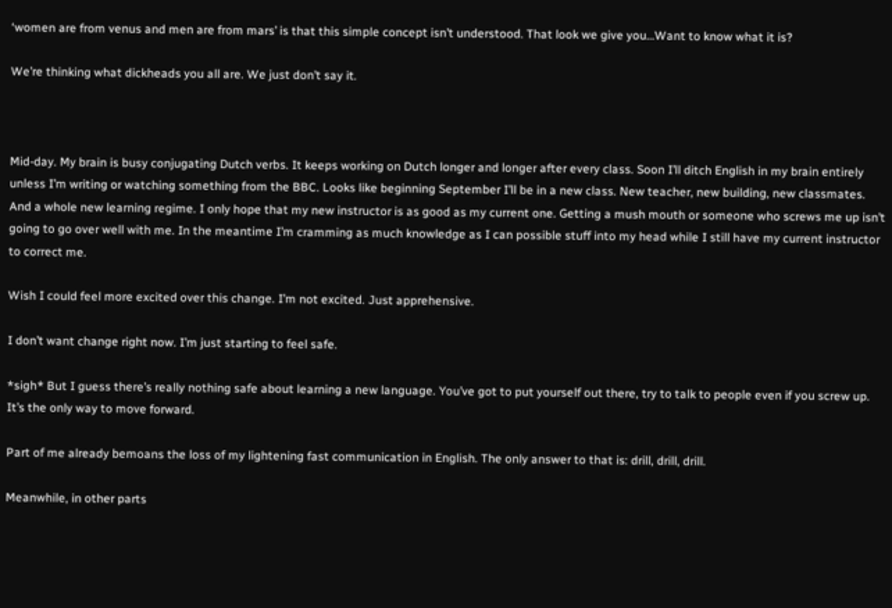‘women are from venus and men are from mars’ is that this simple concept isn’t understood. That look we give you…Want to know what it is?

We’re thinking what dickheads you all are. We just don’t say it.



Mid-day. My brain is busy conjugating Dutch verbs. It keeps working on Dutch longer and longer after every class. Soon I’ll ditch English in my brain entirely unless I’m writing or watching something from the BBC. Looks like beginning September I’ll be in a new class. New teacher, new building, new classmates. And a whole new learning regime. I only hope that my new instructor is as good as my current one. Getting a mush mouth or someone who screws me up isn’t going to go over well with me. In the meantime I’m cramming as much knowledge as I can possible stuff into my head while I still have my current instructor to correct me.

Wish I could feel more excited over this change. I’m not excited. Just apprehensive.

I don’t want change right now. I’m just starting to feel safe.

*sigh* But I guess there’s really nothing safe about learning a new language. You’ve got to put yourself out there, try to talk to people even if you screw up. It’s the only way to move forward.

Part of me already bemoans the loss of my lightening fast communication in English. The only answer to that is: drill, drill, drill.

Meanwhile, in other parts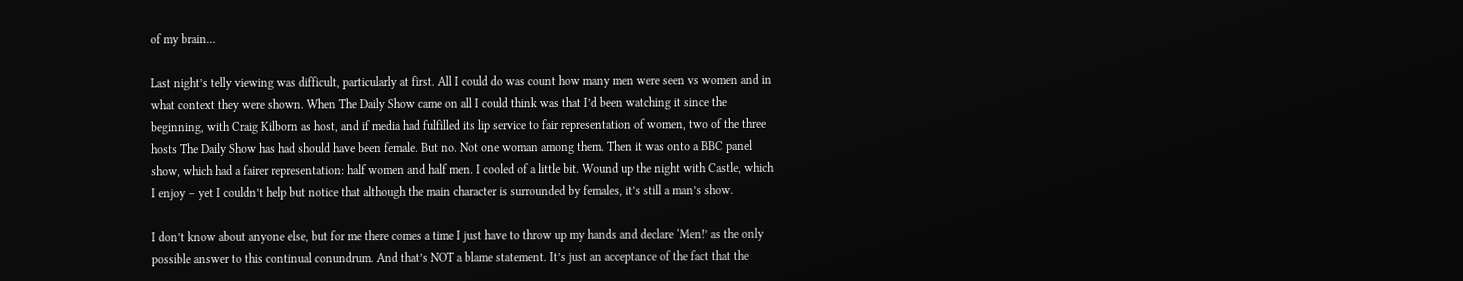of my brain…

Last night’s telly viewing was difficult, particularly at first. All I could do was count how many men were seen vs women and in what context they were shown. When The Daily Show came on all I could think was that I’d been watching it since the beginning, with Craig Kilborn as host, and if media had fulfilled its lip service to fair representation of women, two of the three hosts The Daily Show has had should have been female. But no. Not one woman among them. Then it was onto a BBC panel show, which had a fairer representation: half women and half men. I cooled of a little bit. Wound up the night with Castle, which I enjoy – yet I couldn’t help but notice that although the main character is surrounded by females, it’s still a man’s show.

I don’t know about anyone else, but for me there comes a time I just have to throw up my hands and declare ‘Men!’ as the only possible answer to this continual conundrum. And that’s NOT a blame statement. It’s just an acceptance of the fact that the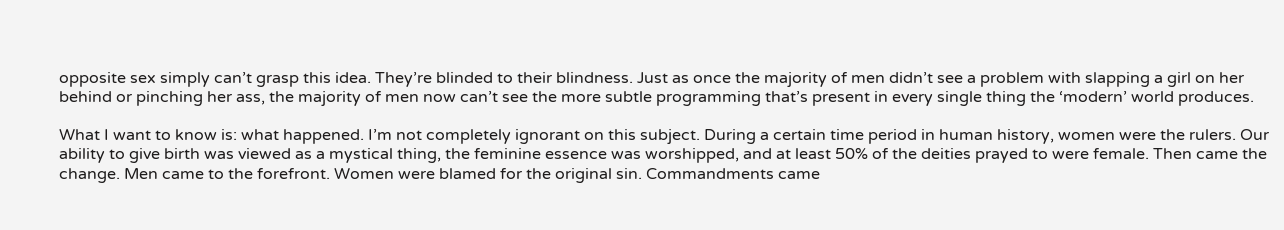opposite sex simply can’t grasp this idea. They’re blinded to their blindness. Just as once the majority of men didn’t see a problem with slapping a girl on her behind or pinching her ass, the majority of men now can’t see the more subtle programming that’s present in every single thing the ‘modern’ world produces.

What I want to know is: what happened. I’m not completely ignorant on this subject. During a certain time period in human history, women were the rulers. Our ability to give birth was viewed as a mystical thing, the feminine essence was worshipped, and at least 50% of the deities prayed to were female. Then came the change. Men came to the forefront. Women were blamed for the original sin. Commandments came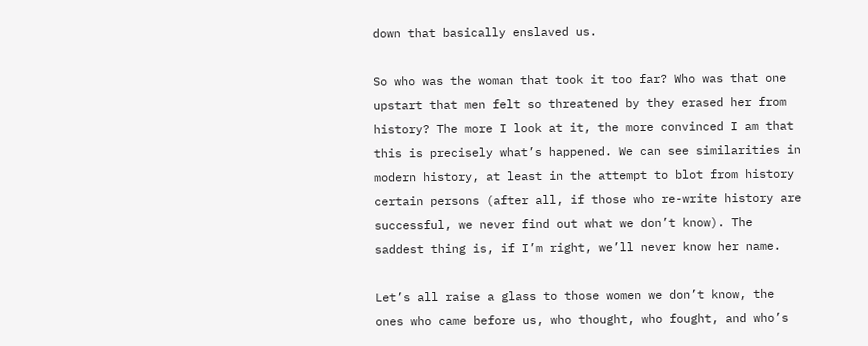down that basically enslaved us.

So who was the woman that took it too far? Who was that one upstart that men felt so threatened by they erased her from history? The more I look at it, the more convinced I am that this is precisely what’s happened. We can see similarities in modern history, at least in the attempt to blot from history certain persons (after all, if those who re-write history are successful, we never find out what we don’t know). The saddest thing is, if I’m right, we’ll never know her name.

Let’s all raise a glass to those women we don’t know, the ones who came before us, who thought, who fought, and who’s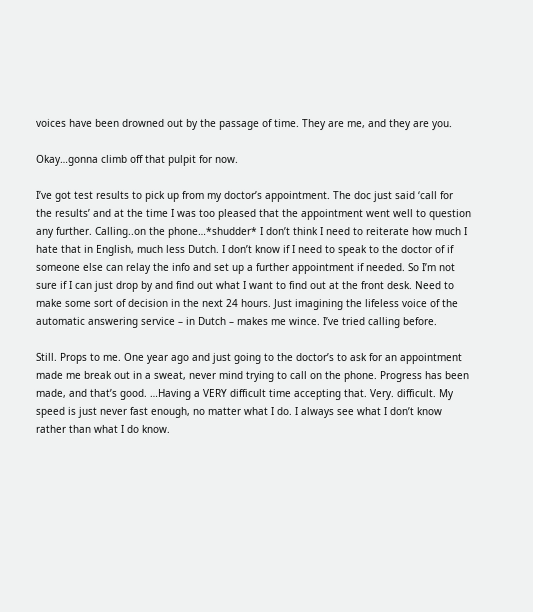voices have been drowned out by the passage of time. They are me, and they are you.

Okay…gonna climb off that pulpit for now.

I’ve got test results to pick up from my doctor’s appointment. The doc just said ‘call for the results’ and at the time I was too pleased that the appointment went well to question any further. Calling..on the phone…*shudder* I don’t think I need to reiterate how much I hate that in English, much less Dutch. I don’t know if I need to speak to the doctor of if someone else can relay the info and set up a further appointment if needed. So I’m not sure if I can just drop by and find out what I want to find out at the front desk. Need to make some sort of decision in the next 24 hours. Just imagining the lifeless voice of the automatic answering service – in Dutch – makes me wince. I’ve tried calling before.

Still. Props to me. One year ago and just going to the doctor’s to ask for an appointment made me break out in a sweat, never mind trying to call on the phone. Progress has been made, and that’s good. …Having a VERY difficult time accepting that. Very. difficult. My speed is just never fast enough, no matter what I do. I always see what I don’t know rather than what I do know.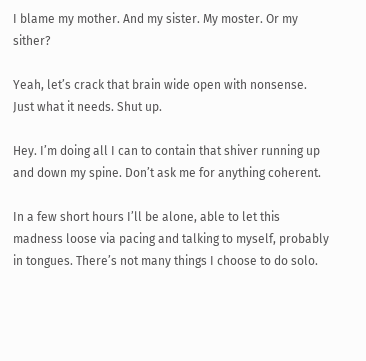I blame my mother. And my sister. My moster. Or my sither?

Yeah, let’s crack that brain wide open with nonsense. Just what it needs. Shut up.

Hey. I’m doing all I can to contain that shiver running up and down my spine. Don’t ask me for anything coherent.

In a few short hours I’ll be alone, able to let this madness loose via pacing and talking to myself, probably in tongues. There’s not many things I choose to do solo.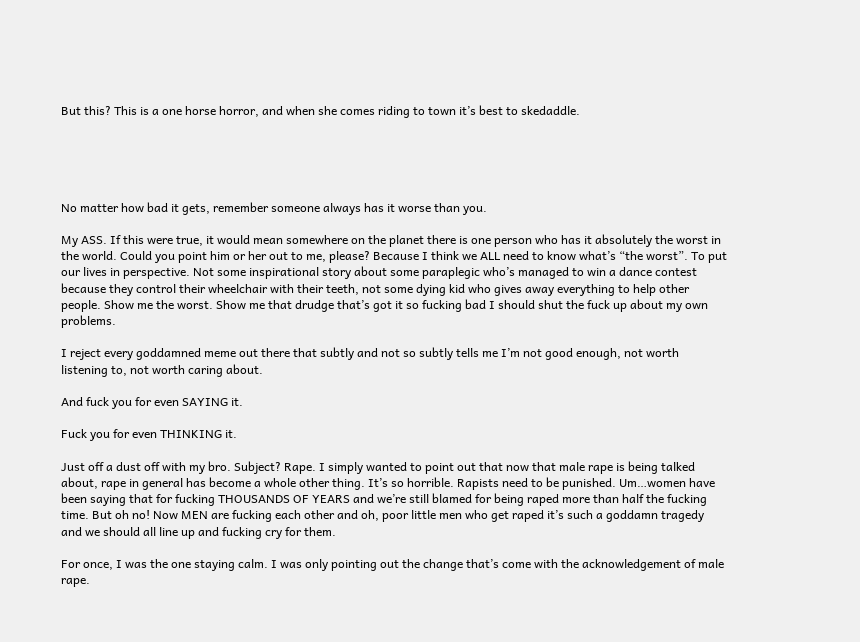But this? This is a one horse horror, and when she comes riding to town it’s best to skedaddle.





No matter how bad it gets, remember someone always has it worse than you.

My ASS. If this were true, it would mean somewhere on the planet there is one person who has it absolutely the worst in the world. Could you point him or her out to me, please? Because I think we ALL need to know what’s “the worst”. To put our lives in perspective. Not some inspirational story about some paraplegic who’s managed to win a dance contest because they control their wheelchair with their teeth, not some dying kid who gives away everything to help other people. Show me the worst. Show me that drudge that’s got it so fucking bad I should shut the fuck up about my own problems.

I reject every goddamned meme out there that subtly and not so subtly tells me I’m not good enough, not worth listening to, not worth caring about.

And fuck you for even SAYING it.

Fuck you for even THINKING it.

Just off a dust off with my bro. Subject? Rape. I simply wanted to point out that now that male rape is being talked about, rape in general has become a whole other thing. It’s so horrible. Rapists need to be punished. Um…women have been saying that for fucking THOUSANDS OF YEARS and we’re still blamed for being raped more than half the fucking time. But oh no! Now MEN are fucking each other and oh, poor little men who get raped it’s such a goddamn tragedy and we should all line up and fucking cry for them.

For once, I was the one staying calm. I was only pointing out the change that’s come with the acknowledgement of male rape.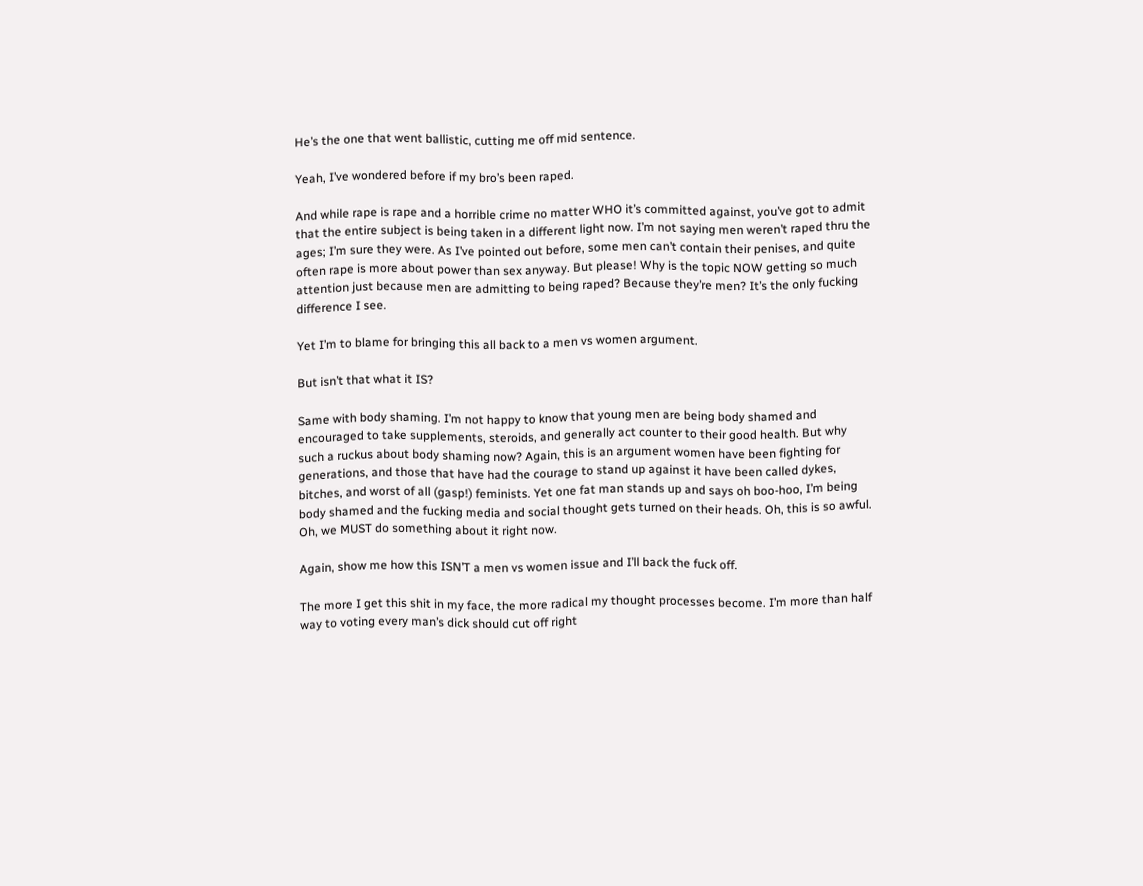He’s the one that went ballistic, cutting me off mid sentence.

Yeah, I’ve wondered before if my bro’s been raped.

And while rape is rape and a horrible crime no matter WHO it’s committed against, you’ve got to admit that the entire subject is being taken in a different light now. I’m not saying men weren’t raped thru the ages; I’m sure they were. As I’ve pointed out before, some men can’t contain their penises, and quite often rape is more about power than sex anyway. But please! Why is the topic NOW getting so much attention just because men are admitting to being raped? Because they’re men? It’s the only fucking difference I see.

Yet I’m to blame for bringing this all back to a men vs women argument.

But isn’t that what it IS?

Same with body shaming. I’m not happy to know that young men are being body shamed and encouraged to take supplements, steroids, and generally act counter to their good health. But why such a ruckus about body shaming now? Again, this is an argument women have been fighting for generations, and those that have had the courage to stand up against it have been called dykes, bitches, and worst of all (gasp!) feminists. Yet one fat man stands up and says oh boo-hoo, I’m being body shamed and the fucking media and social thought gets turned on their heads. Oh, this is so awful. Oh, we MUST do something about it right now.

Again, show me how this ISN’T a men vs women issue and I’ll back the fuck off.

The more I get this shit in my face, the more radical my thought processes become. I’m more than half way to voting every man’s dick should cut off right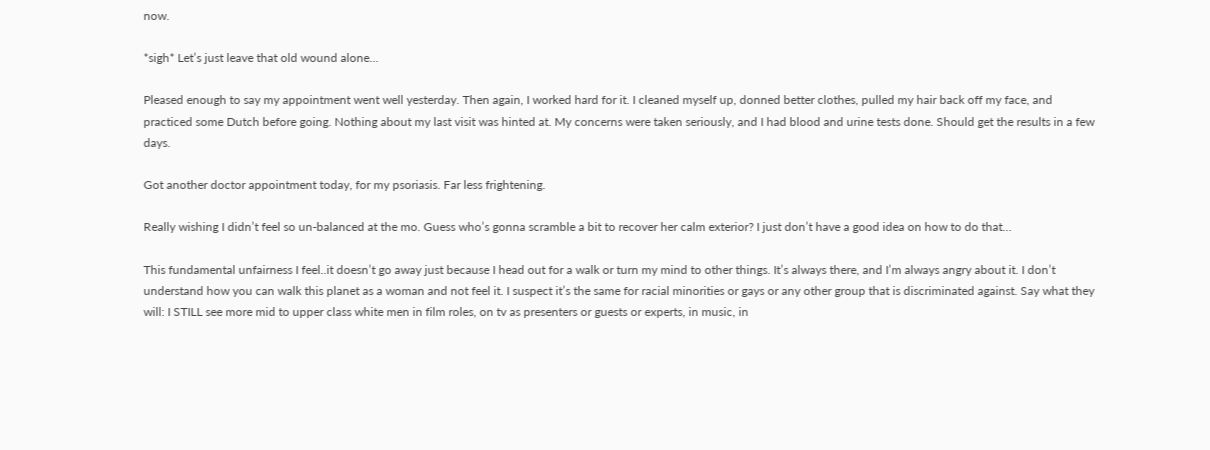now.

*sigh* Let’s just leave that old wound alone…

Pleased enough to say my appointment went well yesterday. Then again, I worked hard for it. I cleaned myself up, donned better clothes, pulled my hair back off my face, and practiced some Dutch before going. Nothing about my last visit was hinted at. My concerns were taken seriously, and I had blood and urine tests done. Should get the results in a few days.

Got another doctor appointment today, for my psoriasis. Far less frightening.

Really wishing I didn’t feel so un-balanced at the mo. Guess who’s gonna scramble a bit to recover her calm exterior? I just don’t have a good idea on how to do that…

This fundamental unfairness I feel..it doesn’t go away just because I head out for a walk or turn my mind to other things. It’s always there, and I’m always angry about it. I don’t understand how you can walk this planet as a woman and not feel it. I suspect it’s the same for racial minorities or gays or any other group that is discriminated against. Say what they will: I STILL see more mid to upper class white men in film roles, on tv as presenters or guests or experts, in music, in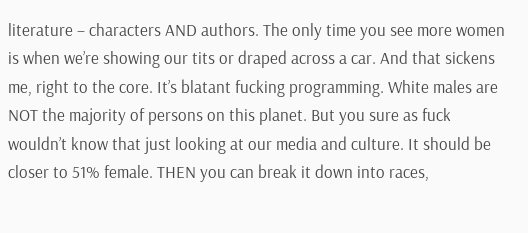literature – characters AND authors. The only time you see more women is when we’re showing our tits or draped across a car. And that sickens me, right to the core. It’s blatant fucking programming. White males are NOT the majority of persons on this planet. But you sure as fuck wouldn’t know that just looking at our media and culture. It should be closer to 51% female. THEN you can break it down into races,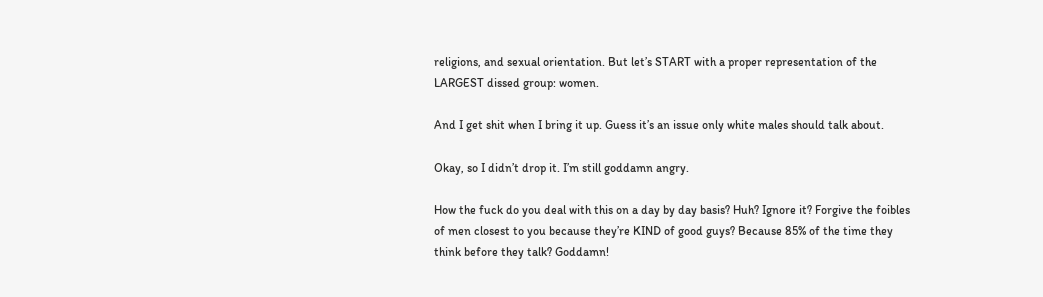religions, and sexual orientation. But let’s START with a proper representation of the LARGEST dissed group: women.

And I get shit when I bring it up. Guess it’s an issue only white males should talk about.

Okay, so I didn’t drop it. I’m still goddamn angry.

How the fuck do you deal with this on a day by day basis? Huh? Ignore it? Forgive the foibles of men closest to you because they’re KIND of good guys? Because 85% of the time they think before they talk? Goddamn!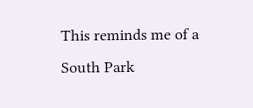This reminds me of a South Park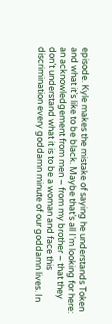episode. Kyle makes the mistake of saying he understands Token and what it’s like to be black. Maybe that’s all I’m looking for here: an acknowledgement from men – from my brother – that they don’t understand what it is to be a woman and face this discrimination every goddamn minute of our goddamn lives. In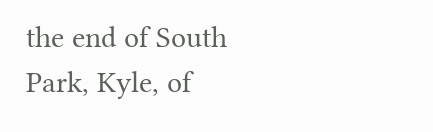the end of South Park, Kyle, of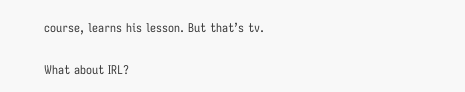course, learns his lesson. But that’s tv.

What about IRL?